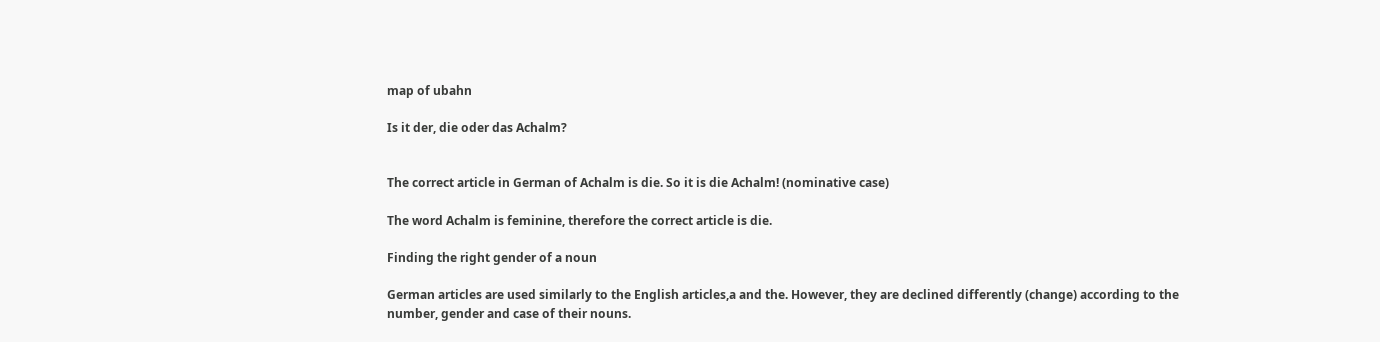map of ubahn

Is it der, die oder das Achalm?


The correct article in German of Achalm is die. So it is die Achalm! (nominative case)

The word Achalm is feminine, therefore the correct article is die.

Finding the right gender of a noun

German articles are used similarly to the English articles,a and the. However, they are declined differently (change) according to the number, gender and case of their nouns.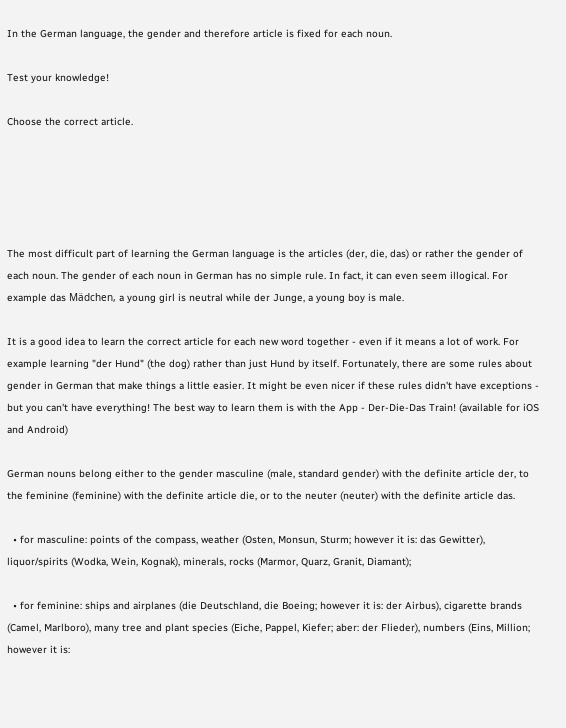In the German language, the gender and therefore article is fixed for each noun.

Test your knowledge!

Choose the correct article.





The most difficult part of learning the German language is the articles (der, die, das) or rather the gender of each noun. The gender of each noun in German has no simple rule. In fact, it can even seem illogical. For example das Mädchen, a young girl is neutral while der Junge, a young boy is male.

It is a good idea to learn the correct article for each new word together - even if it means a lot of work. For example learning "der Hund" (the dog) rather than just Hund by itself. Fortunately, there are some rules about gender in German that make things a little easier. It might be even nicer if these rules didn't have exceptions - but you can't have everything! The best way to learn them is with the App - Der-Die-Das Train! (available for iOS and Android)

German nouns belong either to the gender masculine (male, standard gender) with the definite article der, to the feminine (feminine) with the definite article die, or to the neuter (neuter) with the definite article das.

  • for masculine: points of the compass, weather (Osten, Monsun, Sturm; however it is: das Gewitter), liquor/spirits (Wodka, Wein, Kognak), minerals, rocks (Marmor, Quarz, Granit, Diamant);

  • for feminine: ships and airplanes (die Deutschland, die Boeing; however it is: der Airbus), cigarette brands (Camel, Marlboro), many tree and plant species (Eiche, Pappel, Kiefer; aber: der Flieder), numbers (Eins, Million; however it is: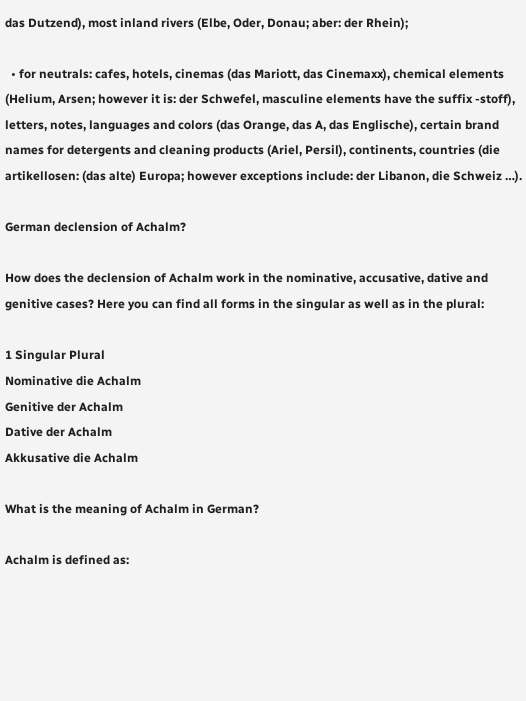das Dutzend), most inland rivers (Elbe, Oder, Donau; aber: der Rhein);

  • for neutrals: cafes, hotels, cinemas (das Mariott, das Cinemaxx), chemical elements (Helium, Arsen; however it is: der Schwefel, masculine elements have the suffix -stoff), letters, notes, languages and colors (das Orange, das A, das Englische), certain brand names for detergents and cleaning products (Ariel, Persil), continents, countries (die artikellosen: (das alte) Europa; however exceptions include: der Libanon, die Schweiz …).

German declension of Achalm?

How does the declension of Achalm work in the nominative, accusative, dative and genitive cases? Here you can find all forms in the singular as well as in the plural:

1 Singular Plural
Nominative die Achalm
Genitive der Achalm
Dative der Achalm
Akkusative die Achalm

What is the meaning of Achalm in German?

Achalm is defined as: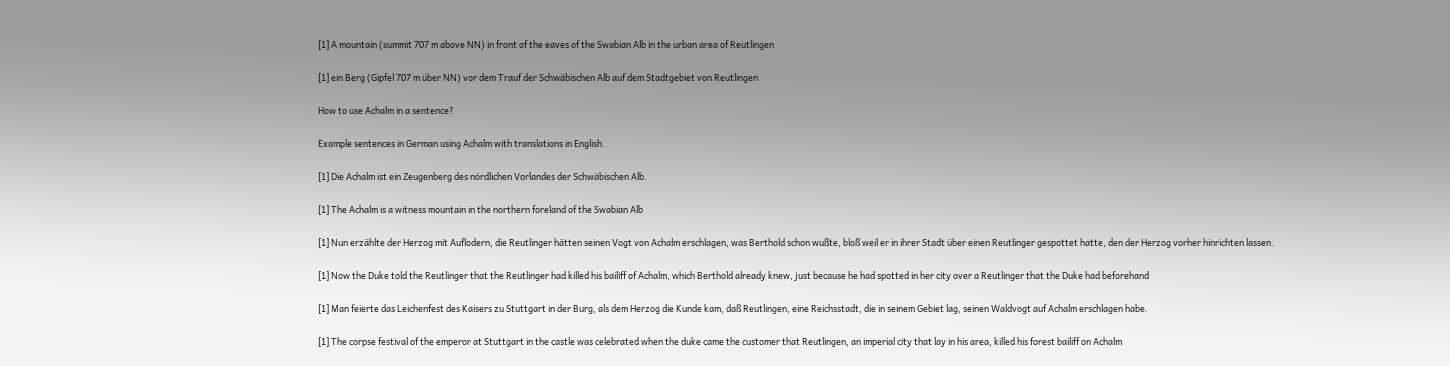[1] A mountain (summit 707 m above NN) in front of the eaves of the Swabian Alb in the urban area of Reutlingen

[1] ein Berg (Gipfel 707 m über NN) vor dem Trauf der Schwäbischen Alb auf dem Stadtgebiet von Reutlingen

How to use Achalm in a sentence?

Example sentences in German using Achalm with translations in English.

[1] Die Achalm ist ein Zeugenberg des nördlichen Vorlandes der Schwäbischen Alb.

[1] The Achalm is a witness mountain in the northern foreland of the Swabian Alb

[1] Nun erzählte der Herzog mit Auflodern, die Reutlinger hätten seinen Vogt von Achalm erschlagen, was Berthold schon wußte, bloß weil er in ihrer Stadt über einen Reutlinger gespottet hatte, den der Herzog vorher hinrichten lassen.

[1] Now the Duke told the Reutlinger that the Reutlinger had killed his bailiff of Achalm, which Berthold already knew, just because he had spotted in her city over a Reutlinger that the Duke had beforehand

[1] Man feierte das Leichenfest des Kaisers zu Stuttgart in der Burg, als dem Herzog die Kunde kam, daß Reutlingen, eine Reichsstadt, die in seinem Gebiet lag, seinen Waldvogt auf Achalm erschlagen habe.

[1] The corpse festival of the emperor at Stuttgart in the castle was celebrated when the duke came the customer that Reutlingen, an imperial city that lay in his area, killed his forest bailiff on Achalm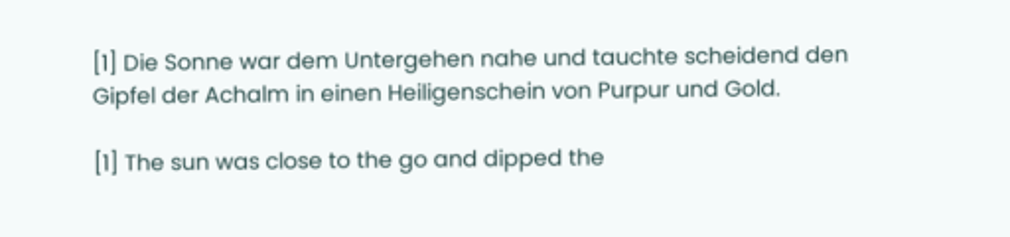[1] Die Sonne war dem Untergehen nahe und tauchte scheidend den Gipfel der Achalm in einen Heiligenschein von Purpur und Gold.

[1] The sun was close to the go and dipped the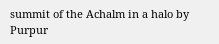summit of the Achalm in a halo by Purpur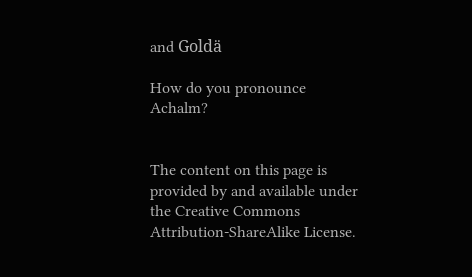and Goldä

How do you pronounce Achalm?


The content on this page is provided by and available under the Creative Commons Attribution-ShareAlike License.